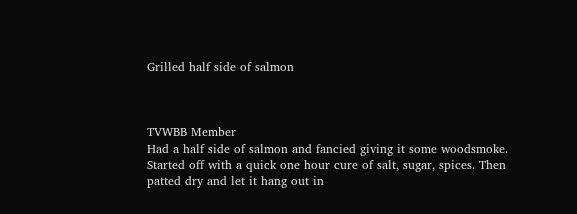Grilled half side of salmon



TVWBB Member
Had a half side of salmon and fancied giving it some woodsmoke. Started off with a quick one hour cure of salt, sugar, spices. Then patted dry and let it hang out in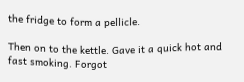the fridge to form a pellicle.

Then on to the kettle. Gave it a quick hot and fast smoking. Forgot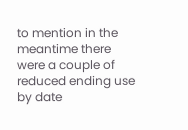to mention in the meantime there were a couple of reduced ending use by date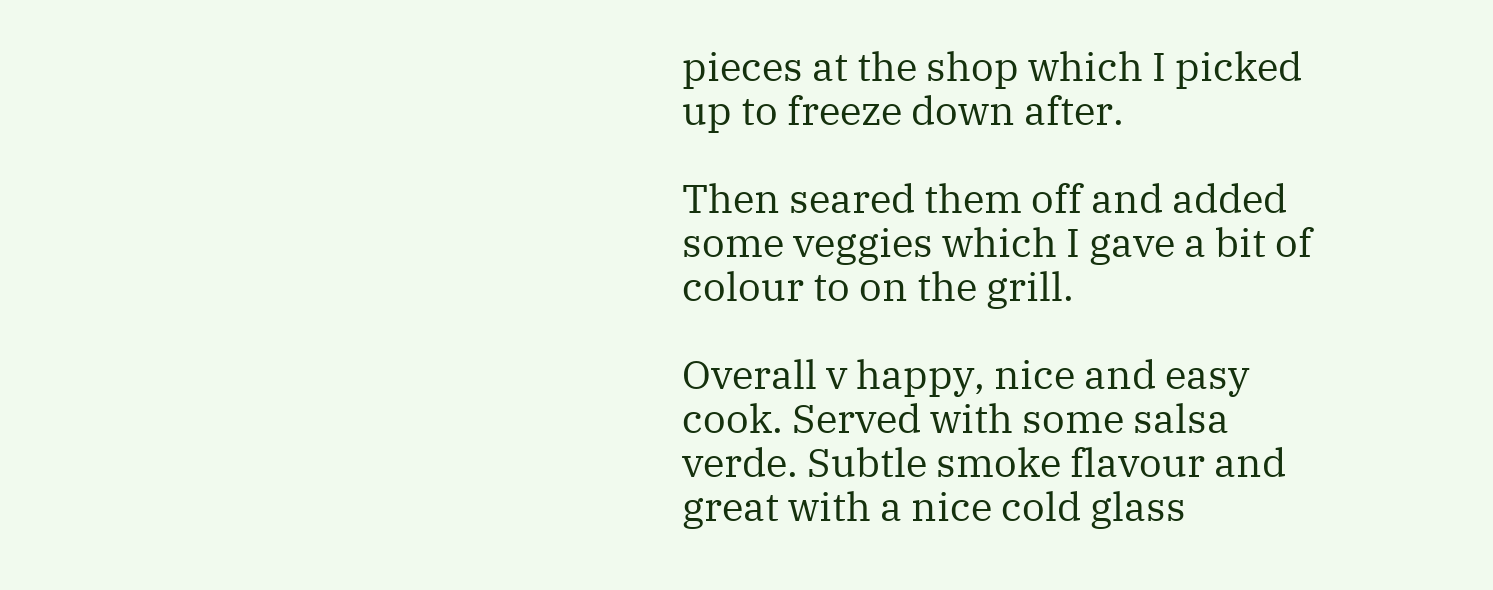pieces at the shop which I picked up to freeze down after.

Then seared them off and added some veggies which I gave a bit of colour to on the grill.

Overall v happy, nice and easy cook. Served with some salsa verde. Subtle smoke flavour and great with a nice cold glass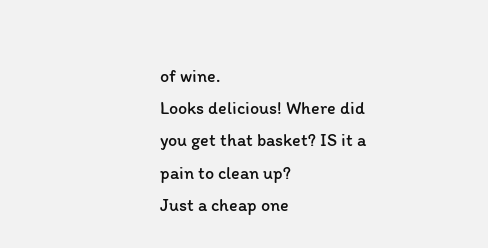of wine.
Looks delicious! Where did you get that basket? IS it a pain to clean up?
Just a cheap one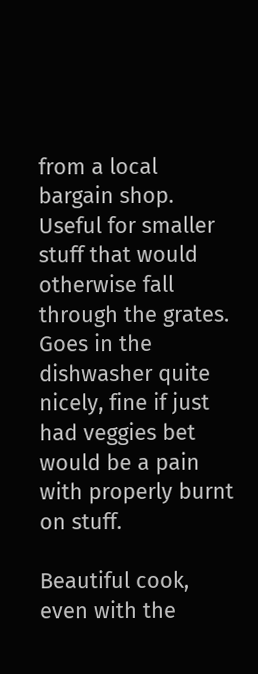from a local bargain shop. Useful for smaller stuff that would otherwise fall through the grates. Goes in the dishwasher quite nicely, fine if just had veggies bet would be a pain with properly burnt on stuff.

Beautiful cook, even with the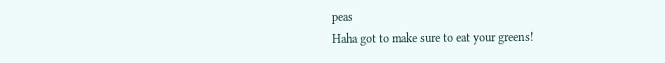peas
Haha got to make sure to eat your greens!